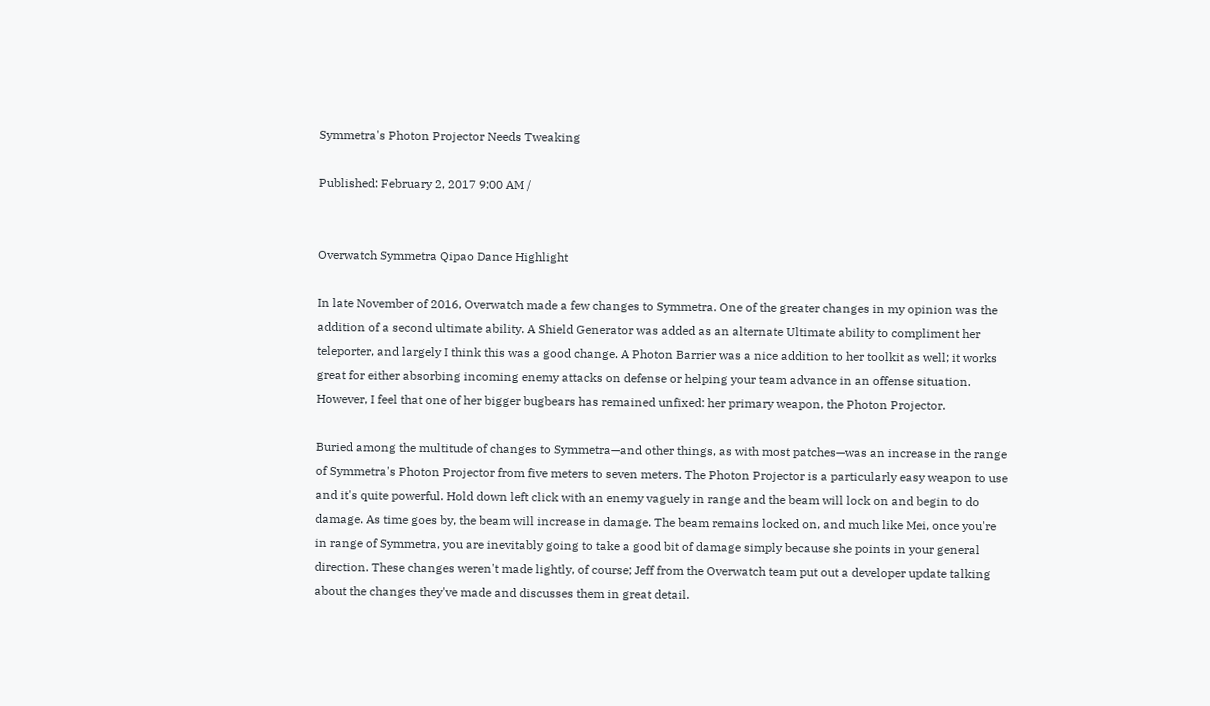Symmetra's Photon Projector Needs Tweaking

Published: February 2, 2017 9:00 AM /


Overwatch Symmetra Qipao Dance Highlight

In late November of 2016, Overwatch made a few changes to Symmetra. One of the greater changes in my opinion was the addition of a second ultimate ability. A Shield Generator was added as an alternate Ultimate ability to compliment her teleporter, and largely I think this was a good change. A Photon Barrier was a nice addition to her toolkit as well; it works great for either absorbing incoming enemy attacks on defense or helping your team advance in an offense situation. However, I feel that one of her bigger bugbears has remained unfixed: her primary weapon, the Photon Projector.

Buried among the multitude of changes to Symmetra—and other things, as with most patches—was an increase in the range of Symmetra's Photon Projector from five meters to seven meters. The Photon Projector is a particularly easy weapon to use and it's quite powerful. Hold down left click with an enemy vaguely in range and the beam will lock on and begin to do damage. As time goes by, the beam will increase in damage. The beam remains locked on, and much like Mei, once you're in range of Symmetra, you are inevitably going to take a good bit of damage simply because she points in your general direction. These changes weren't made lightly, of course; Jeff from the Overwatch team put out a developer update talking about the changes they've made and discusses them in great detail.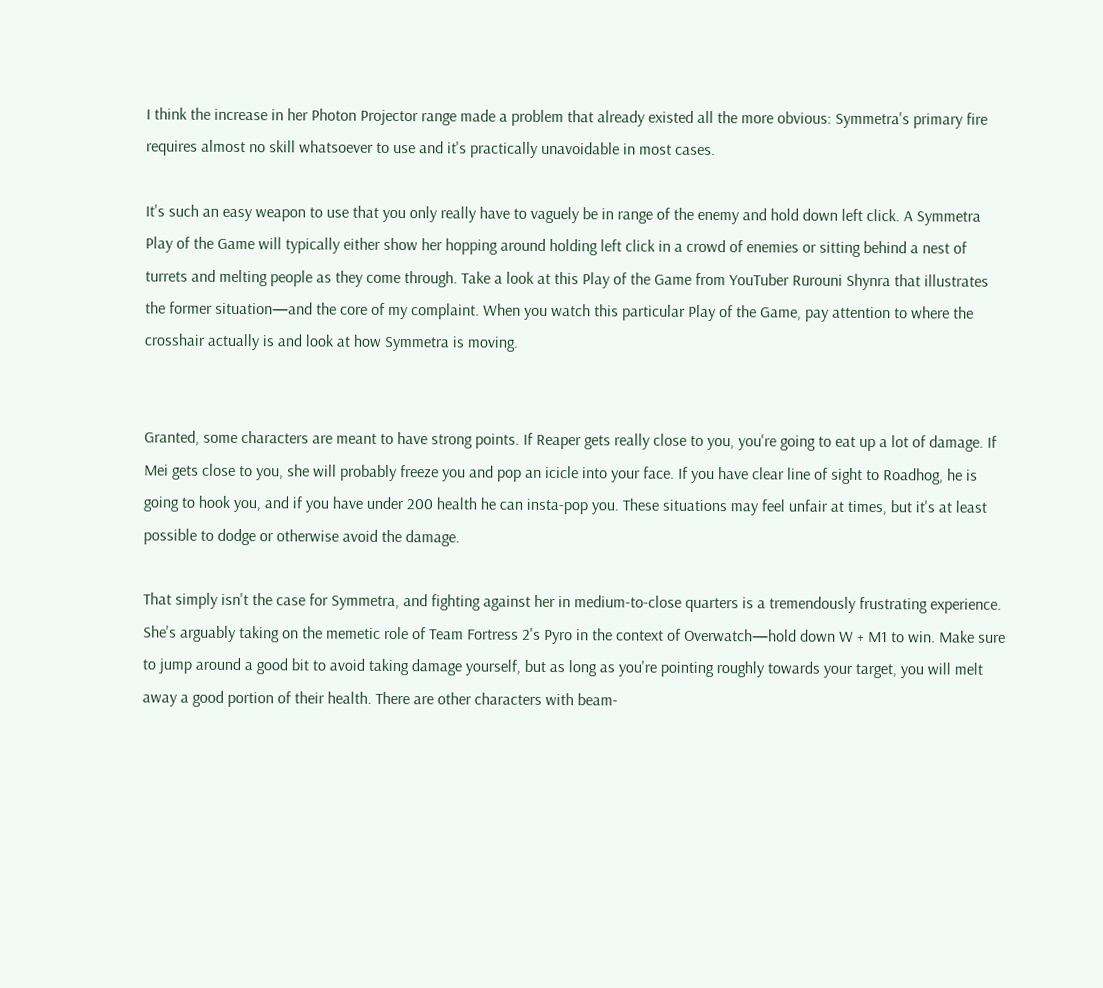I think the increase in her Photon Projector range made a problem that already existed all the more obvious: Symmetra's primary fire requires almost no skill whatsoever to use and it's practically unavoidable in most cases.

It's such an easy weapon to use that you only really have to vaguely be in range of the enemy and hold down left click. A Symmetra Play of the Game will typically either show her hopping around holding left click in a crowd of enemies or sitting behind a nest of turrets and melting people as they come through. Take a look at this Play of the Game from YouTuber Rurouni Shynra that illustrates the former situation—and the core of my complaint. When you watch this particular Play of the Game, pay attention to where the crosshair actually is and look at how Symmetra is moving.


Granted, some characters are meant to have strong points. If Reaper gets really close to you, you're going to eat up a lot of damage. If Mei gets close to you, she will probably freeze you and pop an icicle into your face. If you have clear line of sight to Roadhog, he is going to hook you, and if you have under 200 health he can insta-pop you. These situations may feel unfair at times, but it's at least possible to dodge or otherwise avoid the damage.

That simply isn't the case for Symmetra, and fighting against her in medium-to-close quarters is a tremendously frustrating experience. She's arguably taking on the memetic role of Team Fortress 2's Pyro in the context of Overwatch—hold down W + M1 to win. Make sure to jump around a good bit to avoid taking damage yourself, but as long as you're pointing roughly towards your target, you will melt away a good portion of their health. There are other characters with beam-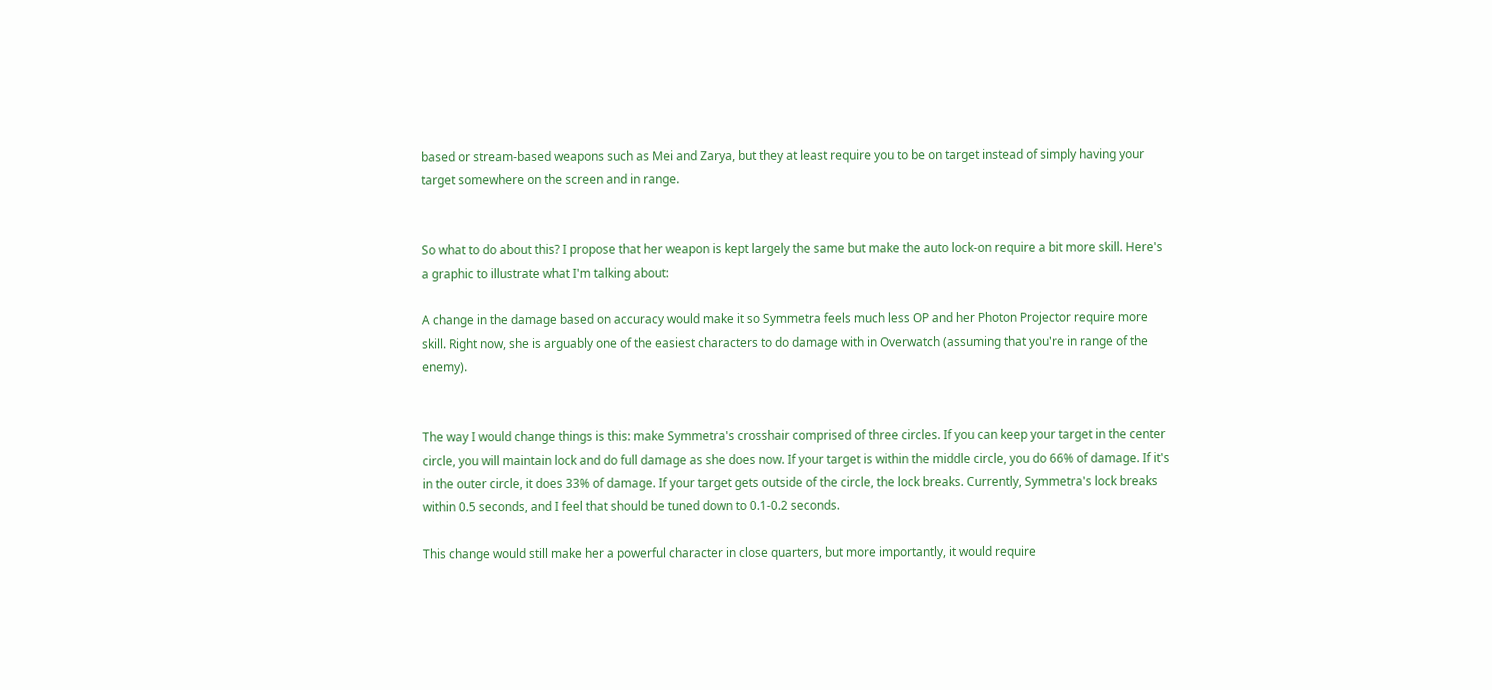based or stream-based weapons such as Mei and Zarya, but they at least require you to be on target instead of simply having your target somewhere on the screen and in range.


So what to do about this? I propose that her weapon is kept largely the same but make the auto lock-on require a bit more skill. Here's a graphic to illustrate what I'm talking about:

A change in the damage based on accuracy would make it so Symmetra feels much less OP and her Photon Projector require more skill. Right now, she is arguably one of the easiest characters to do damage with in Overwatch (assuming that you're in range of the enemy).


The way I would change things is this: make Symmetra's crosshair comprised of three circles. If you can keep your target in the center circle, you will maintain lock and do full damage as she does now. If your target is within the middle circle, you do 66% of damage. If it's in the outer circle, it does 33% of damage. If your target gets outside of the circle, the lock breaks. Currently, Symmetra's lock breaks within 0.5 seconds, and I feel that should be tuned down to 0.1-0.2 seconds.

This change would still make her a powerful character in close quarters, but more importantly, it would require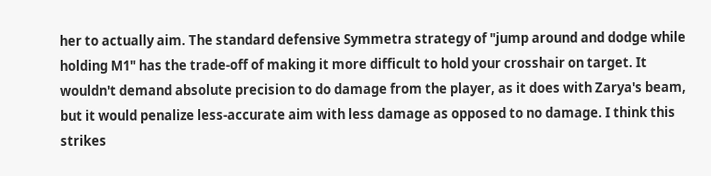her to actually aim. The standard defensive Symmetra strategy of "jump around and dodge while holding M1" has the trade-off of making it more difficult to hold your crosshair on target. It wouldn't demand absolute precision to do damage from the player, as it does with Zarya's beam, but it would penalize less-accurate aim with less damage as opposed to no damage. I think this strikes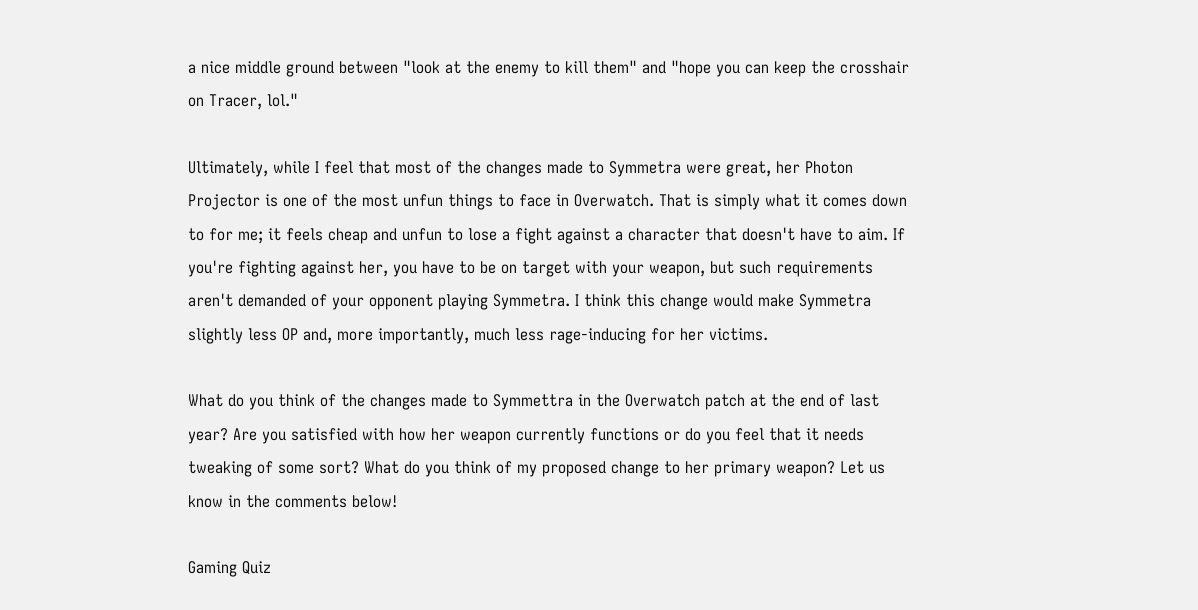a nice middle ground between "look at the enemy to kill them" and "hope you can keep the crosshair on Tracer, lol."

Ultimately, while I feel that most of the changes made to Symmetra were great, her Photon Projector is one of the most unfun things to face in Overwatch. That is simply what it comes down to for me; it feels cheap and unfun to lose a fight against a character that doesn't have to aim. If you're fighting against her, you have to be on target with your weapon, but such requirements aren't demanded of your opponent playing Symmetra. I think this change would make Symmetra slightly less OP and, more importantly, much less rage-inducing for her victims.

What do you think of the changes made to Symmettra in the Overwatch patch at the end of last year? Are you satisfied with how her weapon currently functions or do you feel that it needs tweaking of some sort? What do you think of my proposed change to her primary weapon? Let us know in the comments below!

Gaming Quiz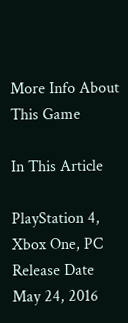More Info About This Game

In This Article

PlayStation 4, Xbox One, PC
Release Date
May 24, 2016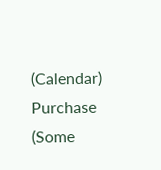(Calendar)
Purchase (Some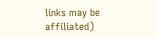links may be affiliated)